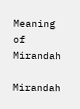Meaning of Mirandah

Mirandah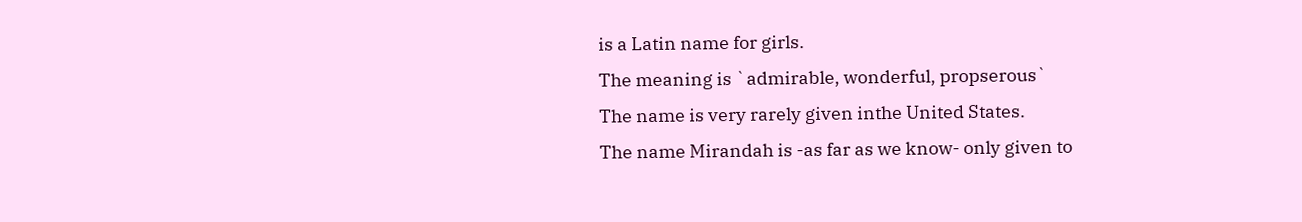is a Latin name for girls.
The meaning is `admirable, wonderful, propserous`
The name is very rarely given inthe United States.
The name Mirandah is -as far as we know- only given to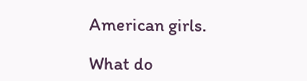American girls.

What do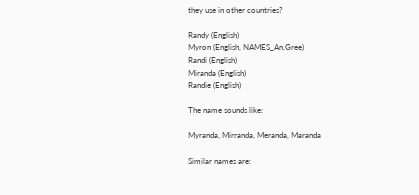they use in other countries?

Randy (English)
Myron (English, NAMES_An.Gree)
Randi (English)
Miranda (English)
Randie (English)

The name sounds like:

Myranda, Mirranda, Meranda, Maranda

Similar names are: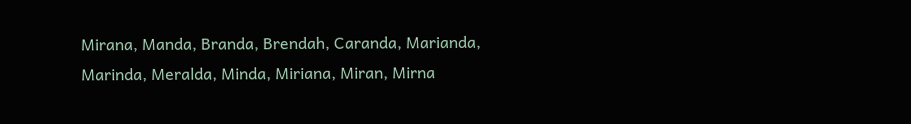Mirana, Manda, Branda, Brendah, Caranda, Marianda, Marinda, Meralda, Minda, Miriana, Miran, Mirna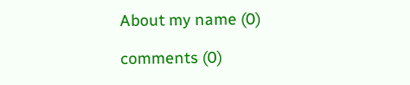About my name (0)

comments (0)